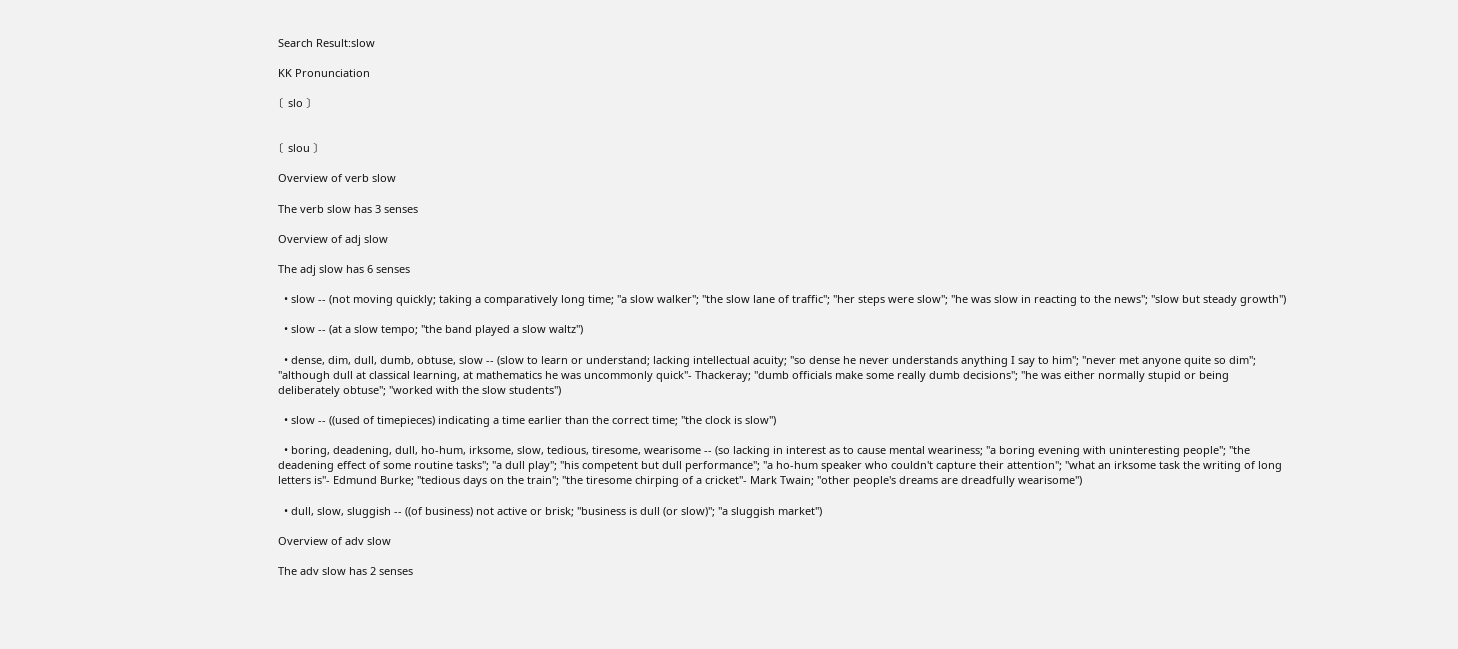Search Result:slow

KK Pronunciation

〔 slo 〕


〔 slou 〕

Overview of verb slow

The verb slow has 3 senses

Overview of adj slow

The adj slow has 6 senses

  • slow -- (not moving quickly; taking a comparatively long time; "a slow walker"; "the slow lane of traffic"; "her steps were slow"; "he was slow in reacting to the news"; "slow but steady growth")

  • slow -- (at a slow tempo; "the band played a slow waltz")

  • dense, dim, dull, dumb, obtuse, slow -- (slow to learn or understand; lacking intellectual acuity; "so dense he never understands anything I say to him"; "never met anyone quite so dim"; "although dull at classical learning, at mathematics he was uncommonly quick"- Thackeray; "dumb officials make some really dumb decisions"; "he was either normally stupid or being deliberately obtuse"; "worked with the slow students")

  • slow -- ((used of timepieces) indicating a time earlier than the correct time; "the clock is slow")

  • boring, deadening, dull, ho-hum, irksome, slow, tedious, tiresome, wearisome -- (so lacking in interest as to cause mental weariness; "a boring evening with uninteresting people"; "the deadening effect of some routine tasks"; "a dull play"; "his competent but dull performance"; "a ho-hum speaker who couldn't capture their attention"; "what an irksome task the writing of long letters is"- Edmund Burke; "tedious days on the train"; "the tiresome chirping of a cricket"- Mark Twain; "other people's dreams are dreadfully wearisome")

  • dull, slow, sluggish -- ((of business) not active or brisk; "business is dull (or slow)"; "a sluggish market")

Overview of adv slow

The adv slow has 2 senses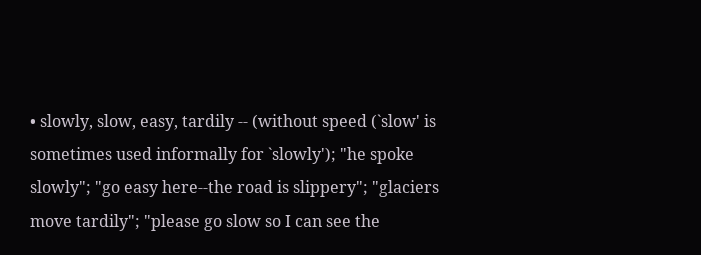• slowly, slow, easy, tardily -- (without speed (`slow' is sometimes used informally for `slowly'); "he spoke slowly"; "go easy here--the road is slippery"; "glaciers move tardily"; "please go slow so I can see the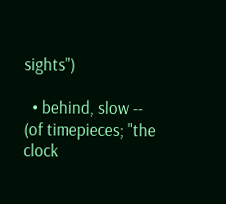sights")

  • behind, slow -- (of timepieces; "the clock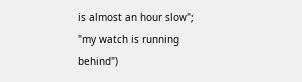is almost an hour slow"; "my watch is running behind")